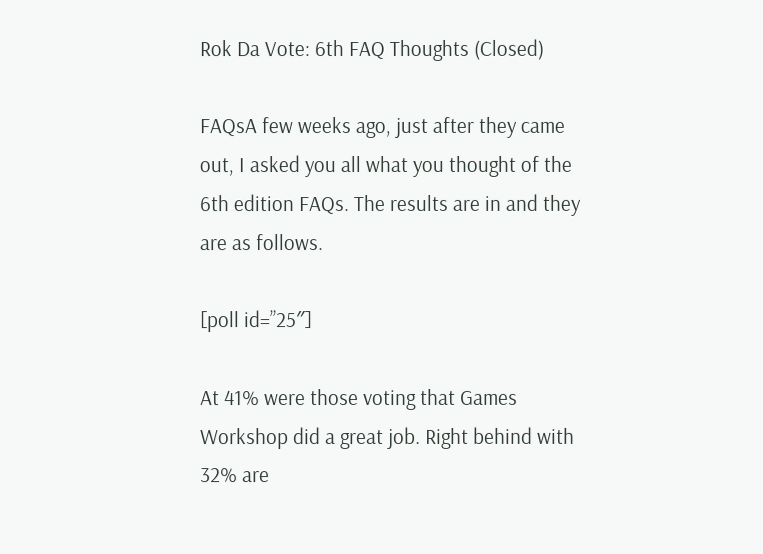Rok Da Vote: 6th FAQ Thoughts (Closed)

FAQsA few weeks ago, just after they came out, I asked you all what you thought of the 6th edition FAQs. The results are in and they are as follows.

[poll id=”25″]

At 41% were those voting that Games Workshop did a great job. Right behind with 32% are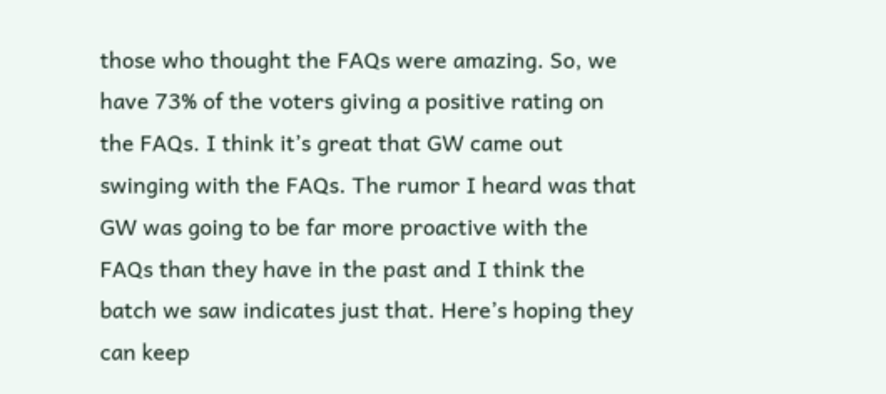those who thought the FAQs were amazing. So, we have 73% of the voters giving a positive rating on the FAQs. I think it’s great that GW came out swinging with the FAQs. The rumor I heard was that GW was going to be far more proactive with the FAQs than they have in the past and I think the batch we saw indicates just that. Here’s hoping they can keep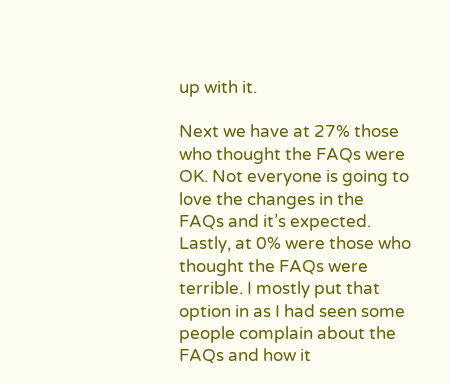up with it.

Next we have at 27% those who thought the FAQs were OK. Not everyone is going to love the changes in the FAQs and it’s expected. Lastly, at 0% were those who thought the FAQs were terrible. I mostly put that option in as I had seen some people complain about the FAQs and how it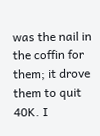was the nail in the coffin for them; it drove them to quit 40K. I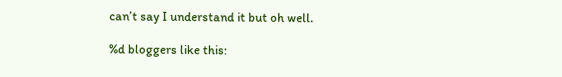can’t say I understand it but oh well.

%d bloggers like this: